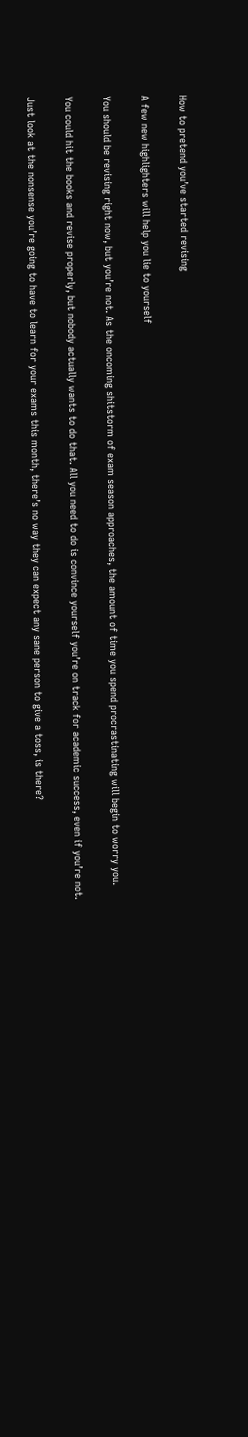How to pretend you’ve started revising

A few new highlighters will help you lie to yourself

You should be revising right now, but you’re not. As the oncoming shitstorm of exam season approaches, the amount of time you spend procrastinating will begin to worry you.

You could hit the books and revise properly, but nobody actually wants to do that. All you need to do is convince yourself you’re on track for academic success, even if you’re not.

Just look at the nonsense you’re going to have to learn for your exams this month, there’s no way they can expect any sane person to give a toss, is there?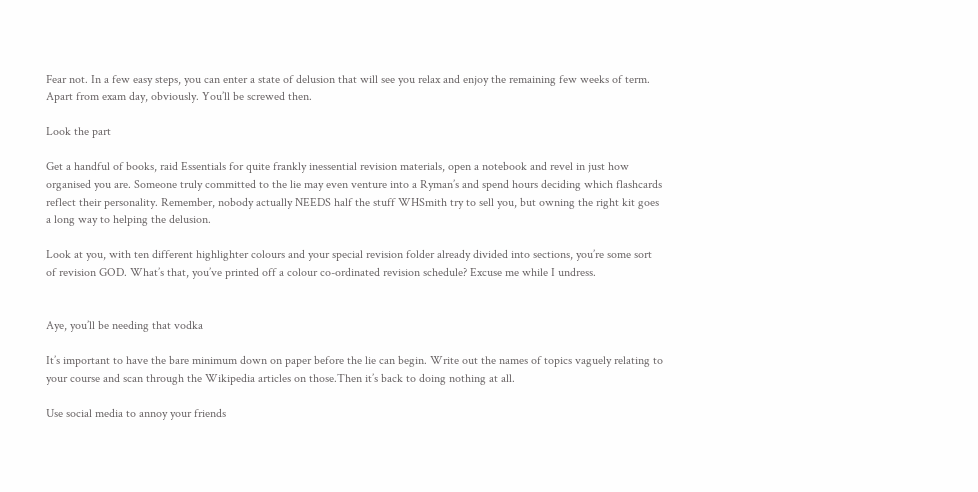Fear not. In a few easy steps, you can enter a state of delusion that will see you relax and enjoy the remaining few weeks of term. Apart from exam day, obviously. You’ll be screwed then.

Look the part

Get a handful of books, raid Essentials for quite frankly inessential revision materials, open a notebook and revel in just how organised you are. Someone truly committed to the lie may even venture into a Ryman’s and spend hours deciding which flashcards reflect their personality. Remember, nobody actually NEEDS half the stuff WHSmith try to sell you, but owning the right kit goes a long way to helping the delusion.

Look at you, with ten different highlighter colours and your special revision folder already divided into sections, you’re some sort of revision GOD. What’s that, you’ve printed off a colour co-ordinated revision schedule? Excuse me while I undress.


Aye, you’ll be needing that vodka

It’s important to have the bare minimum down on paper before the lie can begin. Write out the names of topics vaguely relating to your course and scan through the Wikipedia articles on those.Then it’s back to doing nothing at all.

Use social media to annoy your friends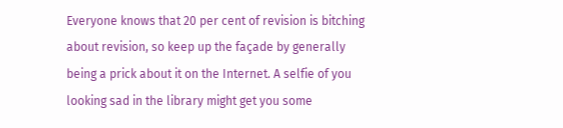Everyone knows that 20 per cent of revision is bitching about revision, so keep up the façade by generally being a prick about it on the Internet. A selfie of you looking sad in the library might get you some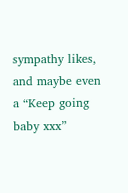sympathy likes, and maybe even a “Keep going baby xxx”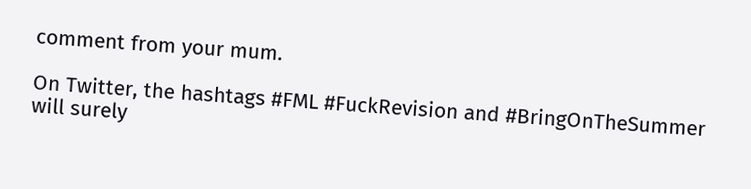comment from your mum.

On Twitter, the hashtags #FML #FuckRevision and #BringOnTheSummer will surely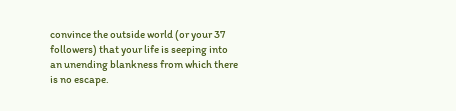convince the outside world (or your 37 followers) that your life is seeping into an unending blankness from which there is no escape.